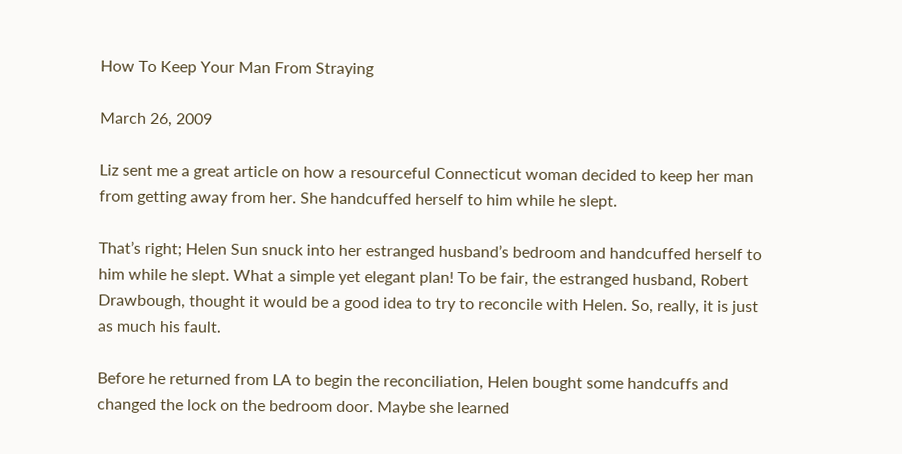How To Keep Your Man From Straying

March 26, 2009

Liz sent me a great article on how a resourceful Connecticut woman decided to keep her man from getting away from her. She handcuffed herself to him while he slept.

That’s right; Helen Sun snuck into her estranged husband’s bedroom and handcuffed herself to him while he slept. What a simple yet elegant plan! To be fair, the estranged husband, Robert Drawbough, thought it would be a good idea to try to reconcile with Helen. So, really, it is just as much his fault.

Before he returned from LA to begin the reconciliation, Helen bought some handcuffs and changed the lock on the bedroom door. Maybe she learned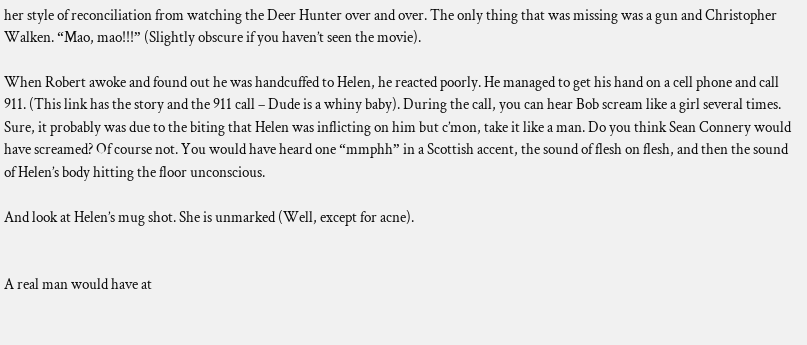her style of reconciliation from watching the Deer Hunter over and over. The only thing that was missing was a gun and Christopher Walken. “Mao, mao!!!” (Slightly obscure if you haven’t seen the movie).

When Robert awoke and found out he was handcuffed to Helen, he reacted poorly. He managed to get his hand on a cell phone and call 911. (This link has the story and the 911 call – Dude is a whiny baby). During the call, you can hear Bob scream like a girl several times. Sure, it probably was due to the biting that Helen was inflicting on him but c’mon, take it like a man. Do you think Sean Connery would have screamed? Of course not. You would have heard one “mmphh” in a Scottish accent, the sound of flesh on flesh, and then the sound of Helen’s body hitting the floor unconscious.

And look at Helen’s mug shot. She is unmarked (Well, except for acne).


A real man would have at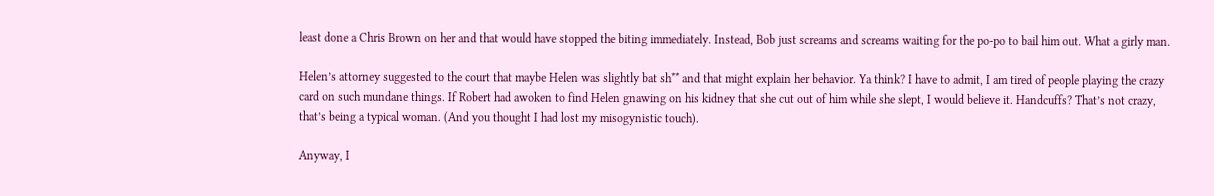least done a Chris Brown on her and that would have stopped the biting immediately. Instead, Bob just screams and screams waiting for the po-po to bail him out. What a girly man.

Helen’s attorney suggested to the court that maybe Helen was slightly bat sh** and that might explain her behavior. Ya think? I have to admit, I am tired of people playing the crazy card on such mundane things. If Robert had awoken to find Helen gnawing on his kidney that she cut out of him while she slept, I would believe it. Handcuffs? That’s not crazy, that’s being a typical woman. (And you thought I had lost my misogynistic touch).

Anyway, I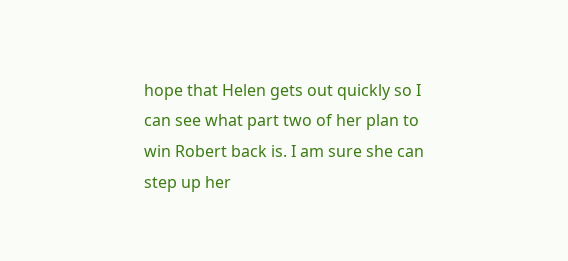hope that Helen gets out quickly so I can see what part two of her plan to win Robert back is. I am sure she can step up her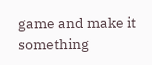game and make it something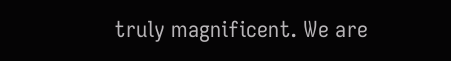truly magnificent. We are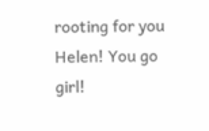rooting for you Helen! You go girl!